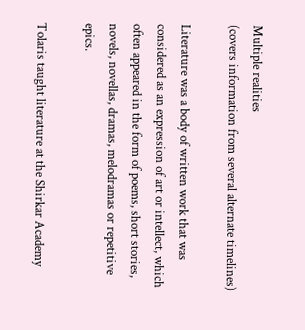Multiple realities
(covers information from several alternate timelines)

Literature was a body of written work that was considered as an expression of art or intellect, which often appeared in the form of poems, short stories, novels, novellas, dramas, melodramas or repetitive epics.

Tolaris taught literature at the Shirkar Academy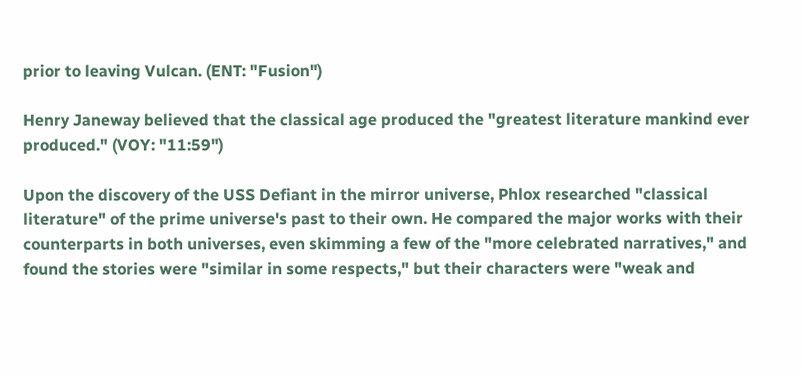prior to leaving Vulcan. (ENT: "Fusion")

Henry Janeway believed that the classical age produced the "greatest literature mankind ever produced." (VOY: "11:59")

Upon the discovery of the USS Defiant in the mirror universe, Phlox researched "classical literature" of the prime universe's past to their own. He compared the major works with their counterparts in both universes, even skimming a few of the "more celebrated narratives," and found the stories were "similar in some respects," but their characters were "weak and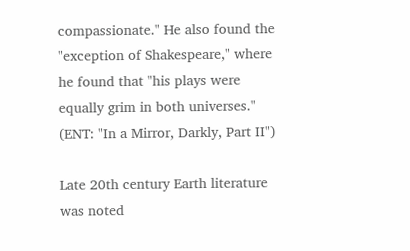compassionate." He also found the "exception of Shakespeare," where he found that "his plays were equally grim in both universes." (ENT: "In a Mirror, Darkly, Part II")

Late 20th century Earth literature was noted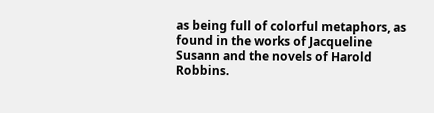as being full of colorful metaphors, as found in the works of Jacqueline Susann and the novels of Harold Robbins.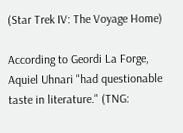(Star Trek IV: The Voyage Home)

According to Geordi La Forge, Aquiel Uhnari "had questionable taste in literature." (TNG: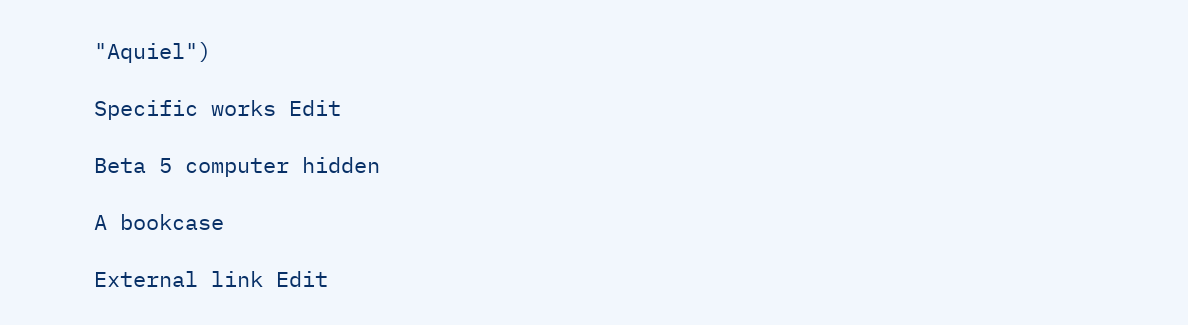"Aquiel")

Specific works Edit

Beta 5 computer hidden

A bookcase

External link Edit